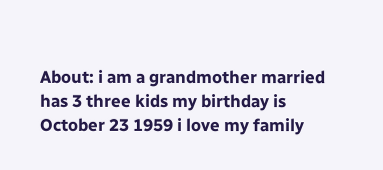About: i am a grandmother married has 3 three kids my birthday is October 23 1959 i love my family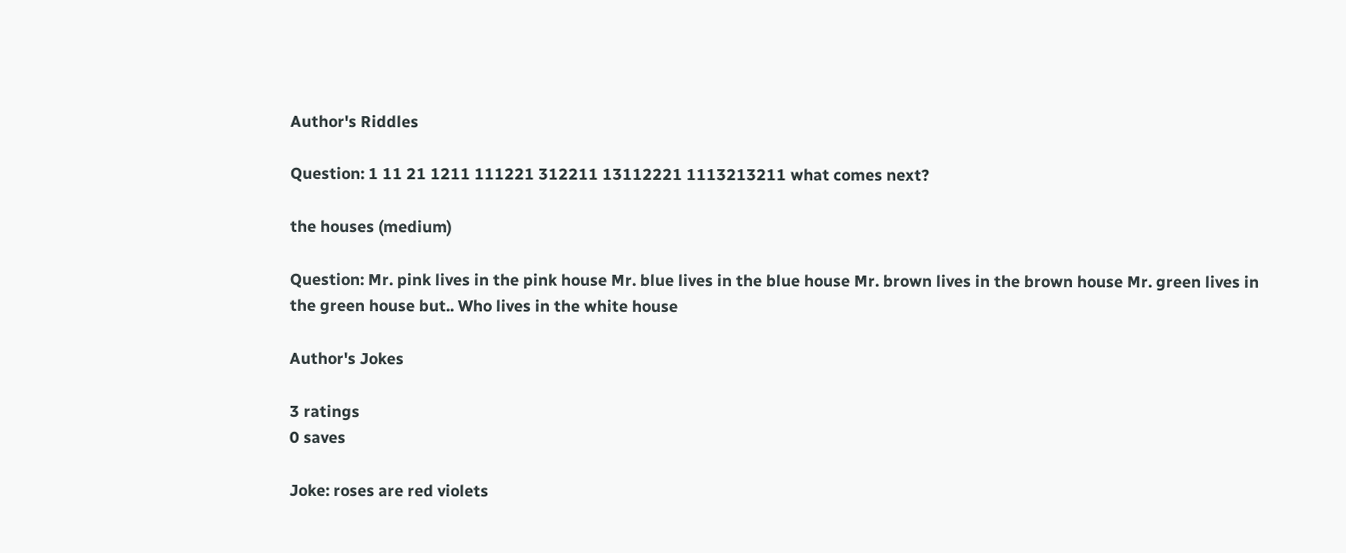Author's Riddles

Question: 1 11 21 1211 111221 312211 13112221 1113213211 what comes next?

the houses (medium)

Question: Mr. pink lives in the pink house Mr. blue lives in the blue house Mr. brown lives in the brown house Mr. green lives in the green house but.. Who lives in the white house

Author's Jokes

3 ratings
0 saves

Joke: roses are red violets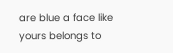are blue a face like yours belongs to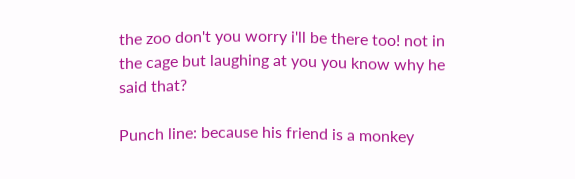the zoo don't you worry i'll be there too! not in the cage but laughing at you you know why he said that?

Punch line: because his friend is a monkey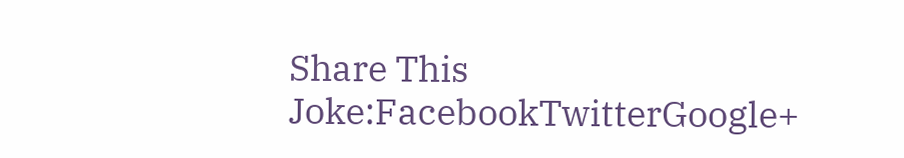Share This Joke:FacebookTwitterGoogle+